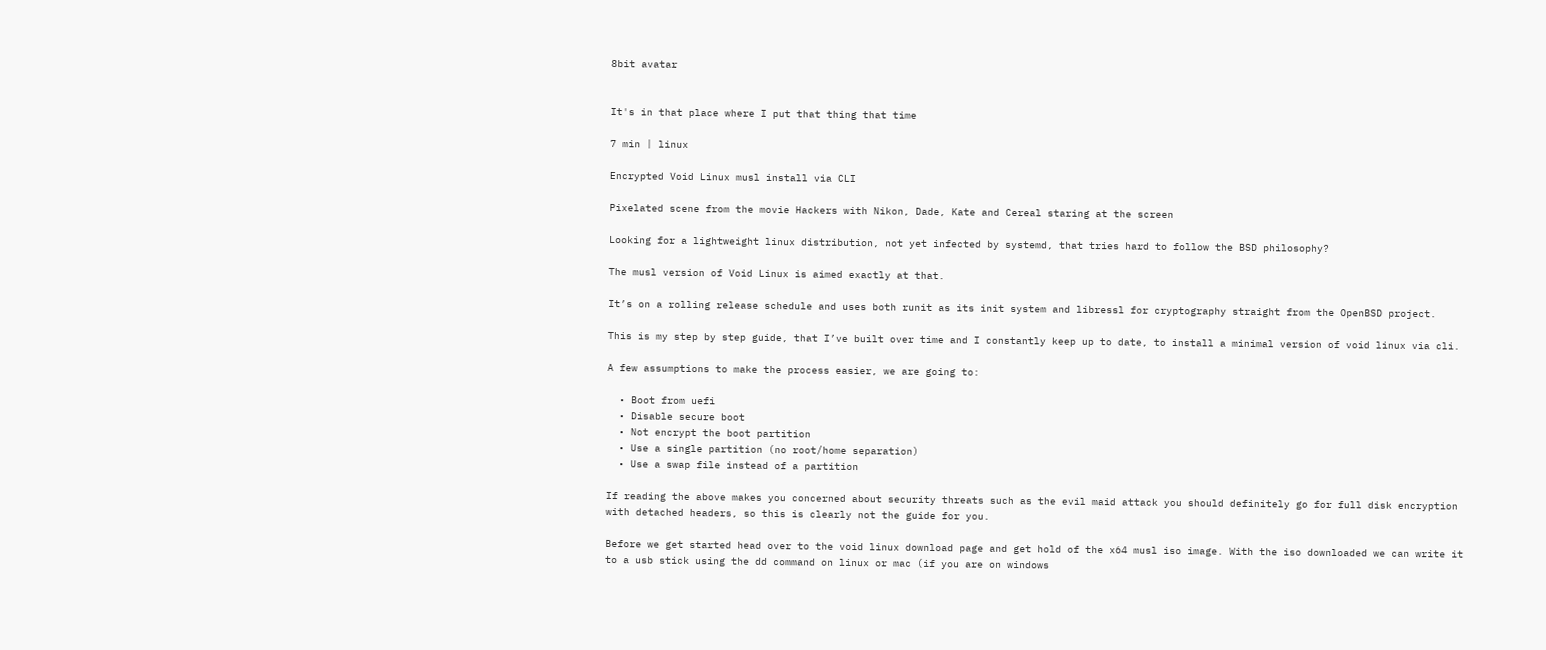8bit avatar


It's in that place where I put that thing that time

7 min | linux

Encrypted Void Linux musl install via CLI

Pixelated scene from the movie Hackers with Nikon, Dade, Kate and Cereal staring at the screen

Looking for a lightweight linux distribution, not yet infected by systemd, that tries hard to follow the BSD philosophy?

The musl version of Void Linux is aimed exactly at that.

It’s on a rolling release schedule and uses both runit as its init system and libressl for cryptography straight from the OpenBSD project.

This is my step by step guide, that I’ve built over time and I constantly keep up to date, to install a minimal version of void linux via cli.

A few assumptions to make the process easier, we are going to:

  • Boot from uefi
  • Disable secure boot
  • Not encrypt the boot partition
  • Use a single partition (no root/home separation)
  • Use a swap file instead of a partition

If reading the above makes you concerned about security threats such as the evil maid attack you should definitely go for full disk encryption with detached headers, so this is clearly not the guide for you.

Before we get started head over to the void linux download page and get hold of the x64 musl iso image. With the iso downloaded we can write it to a usb stick using the dd command on linux or mac (if you are on windows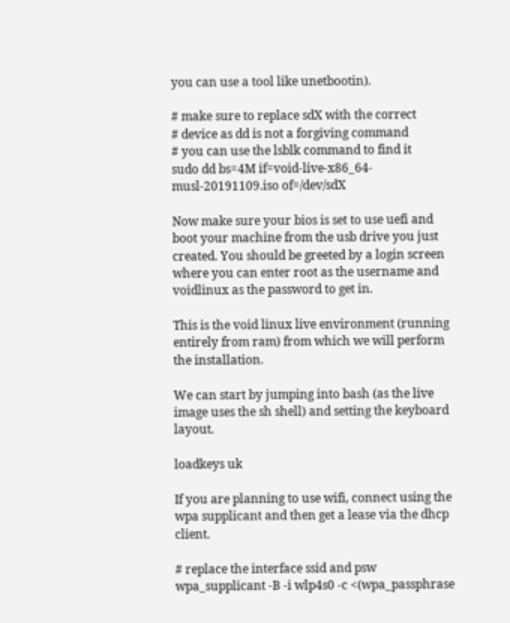you can use a tool like unetbootin).

# make sure to replace sdX with the correct
# device as dd is not a forgiving command
# you can use the lsblk command to find it
sudo dd bs=4M if=void-live-x86_64-musl-20191109.iso of=/dev/sdX

Now make sure your bios is set to use uefi and boot your machine from the usb drive you just created. You should be greeted by a login screen where you can enter root as the username and voidlinux as the password to get in.

This is the void linux live environment (running entirely from ram) from which we will perform the installation.

We can start by jumping into bash (as the live image uses the sh shell) and setting the keyboard layout.

loadkeys uk

If you are planning to use wifi, connect using the wpa supplicant and then get a lease via the dhcp client.

# replace the interface ssid and psw
wpa_supplicant -B -i wlp4s0 -c <(wpa_passphrase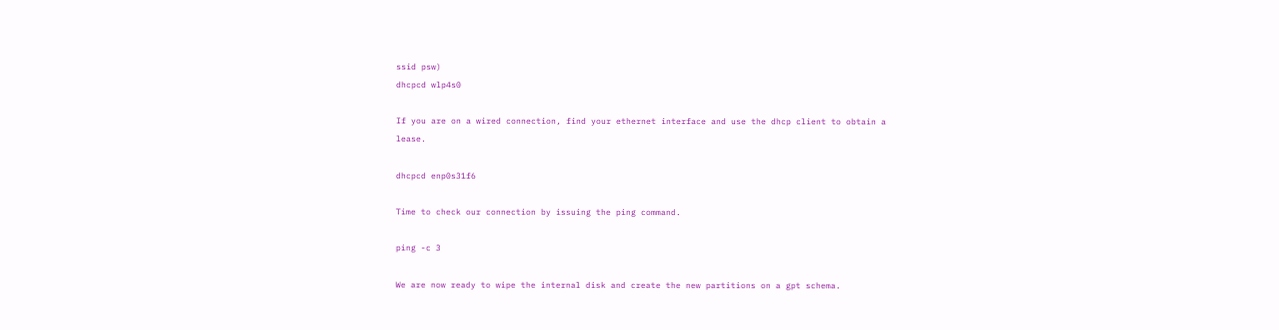ssid psw)
dhcpcd wlp4s0

If you are on a wired connection, find your ethernet interface and use the dhcp client to obtain a lease.

dhcpcd enp0s31f6

Time to check our connection by issuing the ping command.

ping -c 3

We are now ready to wipe the internal disk and create the new partitions on a gpt schema.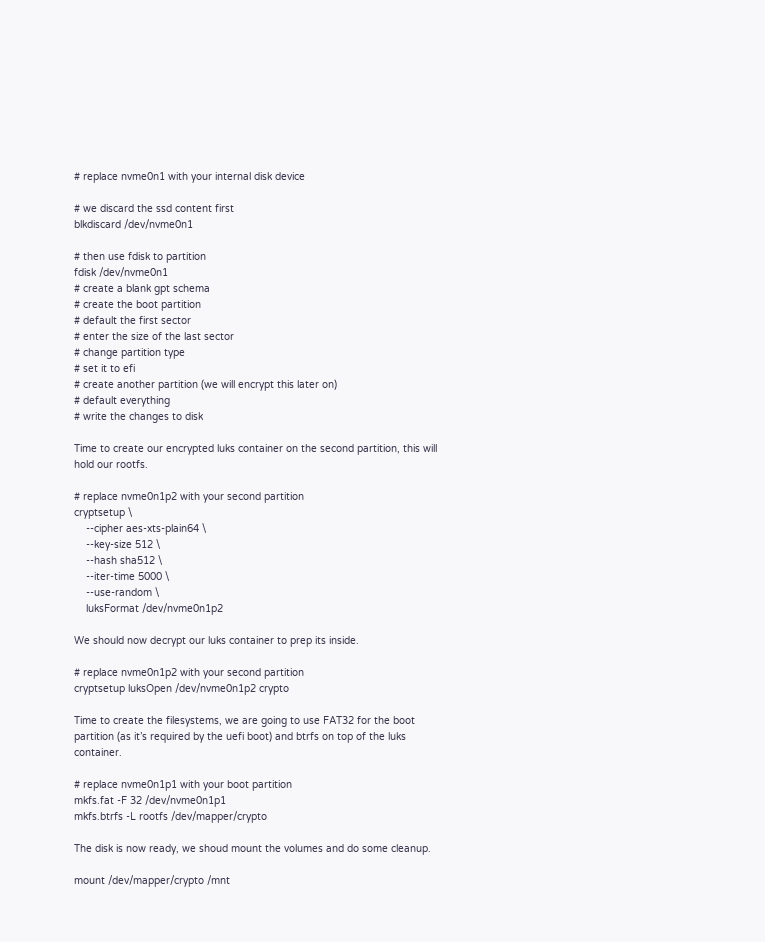# replace nvme0n1 with your internal disk device

# we discard the ssd content first
blkdiscard /dev/nvme0n1

# then use fdisk to partition
fdisk /dev/nvme0n1
# create a blank gpt schema
# create the boot partition
# default the first sector
# enter the size of the last sector
# change partition type
# set it to efi
# create another partition (we will encrypt this later on)
# default everything
# write the changes to disk

Time to create our encrypted luks container on the second partition, this will hold our rootfs.

# replace nvme0n1p2 with your second partition
cryptsetup \
    --cipher aes-xts-plain64 \
    --key-size 512 \
    --hash sha512 \
    --iter-time 5000 \
    --use-random \
    luksFormat /dev/nvme0n1p2

We should now decrypt our luks container to prep its inside.

# replace nvme0n1p2 with your second partition
cryptsetup luksOpen /dev/nvme0n1p2 crypto

Time to create the filesystems, we are going to use FAT32 for the boot partition (as it’s required by the uefi boot) and btrfs on top of the luks container.

# replace nvme0n1p1 with your boot partition
mkfs.fat -F 32 /dev/nvme0n1p1
mkfs.btrfs -L rootfs /dev/mapper/crypto

The disk is now ready, we shoud mount the volumes and do some cleanup.

mount /dev/mapper/crypto /mnt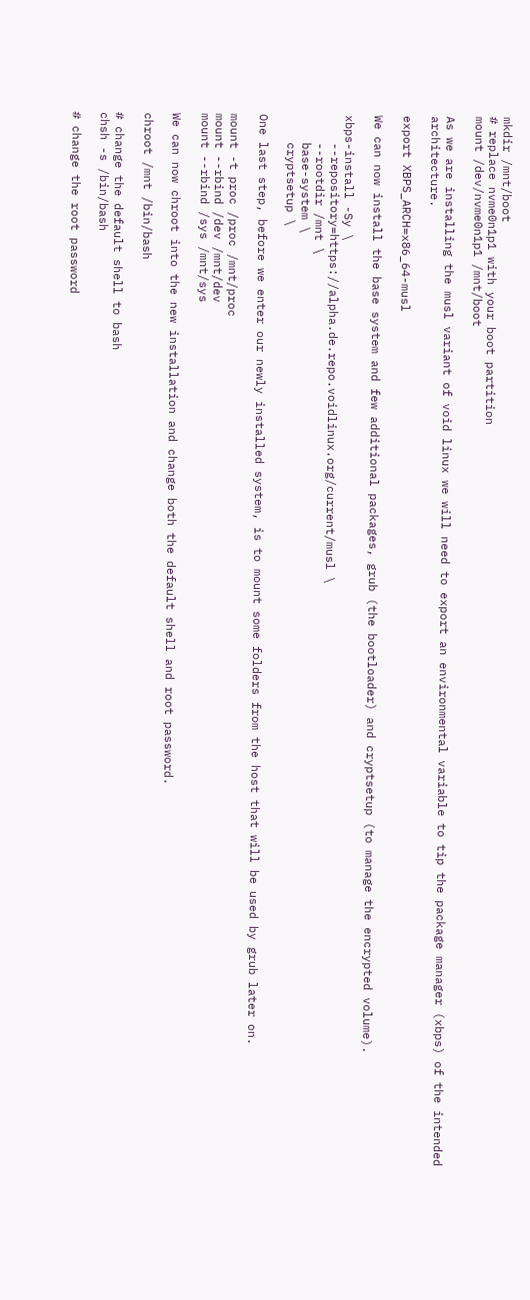mkdir /mnt/boot
# replace nvme0n1p1 with your boot partition
mount /dev/nvme0n1p1 /mnt/boot

As we are installing the musl variant of void linux we will need to export an environmental variable to tip the package manager (xbps) of the intended architecture.

export XBPS_ARCH=x86_64-musl

We can now install the base system and few additional packages, grub (the bootloader) and cryptsetup (to manage the encrypted volume).

xbps-install -Sy \
    --repository=https://alpha.de.repo.voidlinux.org/current/musl \
    --rootdir /mnt \
    base-system \
    cryptsetup \

One last step, before we enter our newly installed system, is to mount some folders from the host that will be used by grub later on.

mount -t proc /proc /mnt/proc
mount --rbind /dev /mnt/dev
mount --rbind /sys /mnt/sys

We can now chroot into the new installation and change both the default shell and root password.

chroot /mnt /bin/bash

# change the default shell to bash
chsh -s /bin/bash

# change the root password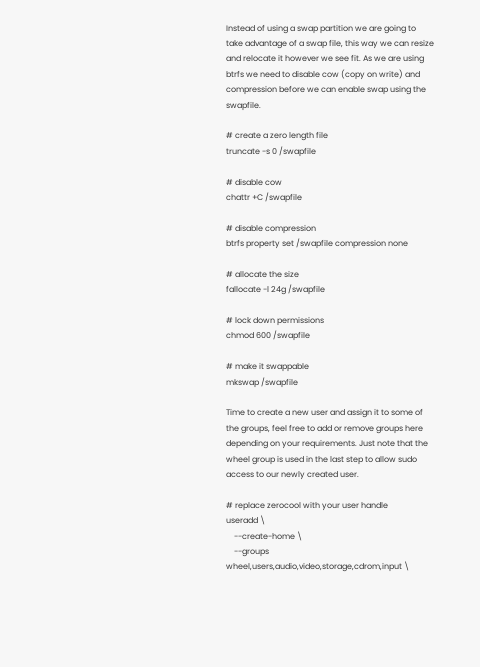Instead of using a swap partition we are going to take advantage of a swap file, this way we can resize and relocate it however we see fit. As we are using btrfs we need to disable cow (copy on write) and compression before we can enable swap using the swapfile.

# create a zero length file
truncate -s 0 /swapfile

# disable cow
chattr +C /swapfile

# disable compression
btrfs property set /swapfile compression none

# allocate the size
fallocate -l 24g /swapfile

# lock down permissions
chmod 600 /swapfile

# make it swappable
mkswap /swapfile

Time to create a new user and assign it to some of the groups, feel free to add or remove groups here depending on your requirements. Just note that the wheel group is used in the last step to allow sudo access to our newly created user.

# replace zerocool with your user handle
useradd \
    --create-home \
    --groups wheel,users,audio,video,storage,cdrom,input \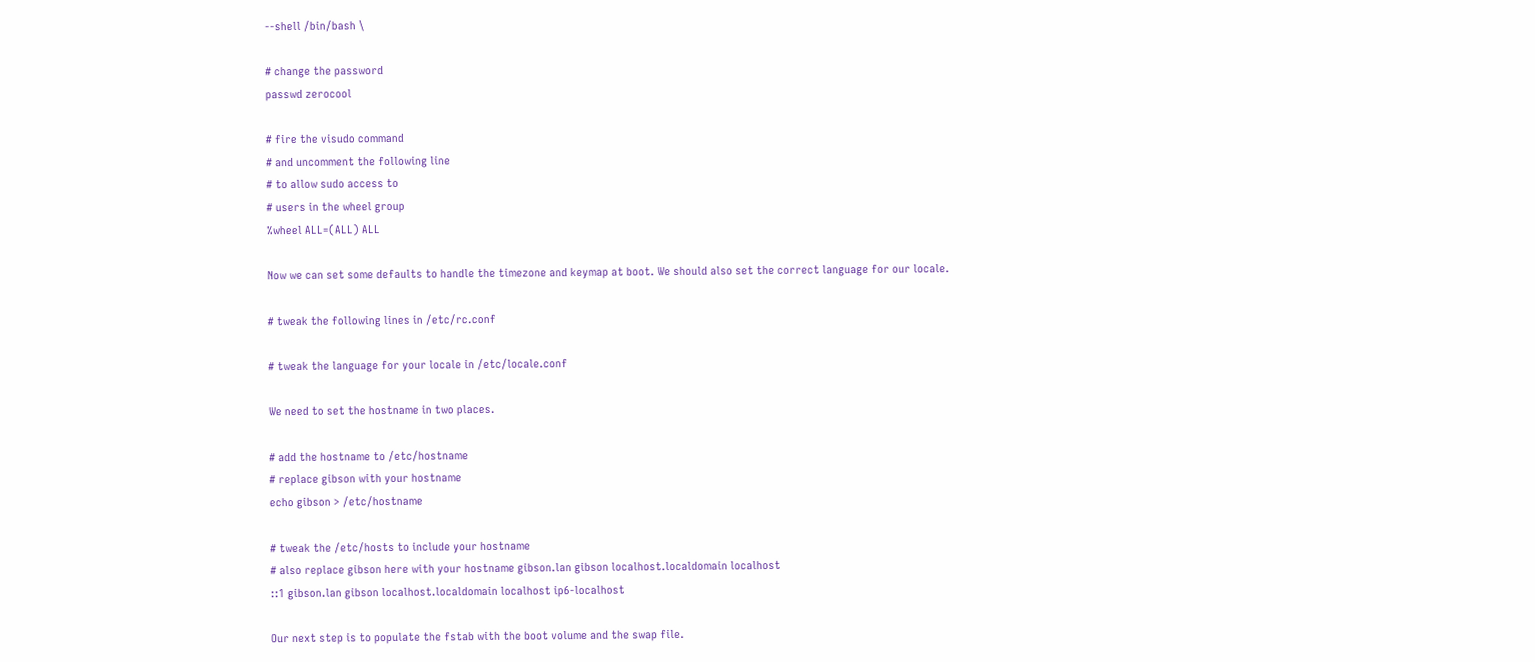--shell /bin/bash \

# change the password
passwd zerocool

# fire the visudo command
# and uncomment the following line
# to allow sudo access to
# users in the wheel group
%wheel ALL=(ALL) ALL

Now we can set some defaults to handle the timezone and keymap at boot. We should also set the correct language for our locale.

# tweak the following lines in /etc/rc.conf

# tweak the language for your locale in /etc/locale.conf

We need to set the hostname in two places.

# add the hostname to /etc/hostname
# replace gibson with your hostname
echo gibson > /etc/hostname

# tweak the /etc/hosts to include your hostname
# also replace gibson here with your hostname gibson.lan gibson localhost.localdomain localhost
::1 gibson.lan gibson localhost.localdomain localhost ip6-localhost

Our next step is to populate the fstab with the boot volume and the swap file.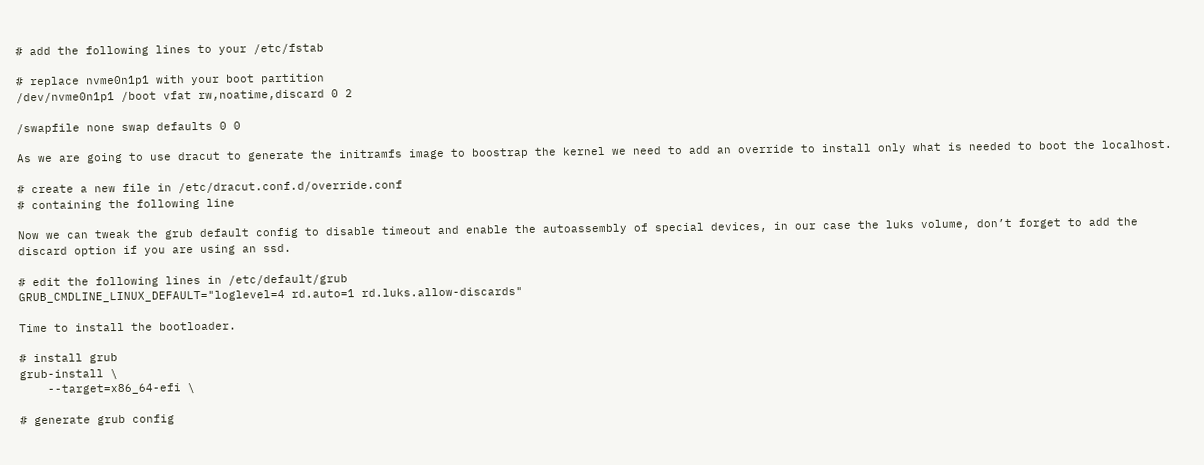# add the following lines to your /etc/fstab

# replace nvme0n1p1 with your boot partition
/dev/nvme0n1p1 /boot vfat rw,noatime,discard 0 2

/swapfile none swap defaults 0 0

As we are going to use dracut to generate the initramfs image to boostrap the kernel we need to add an override to install only what is needed to boot the localhost.

# create a new file in /etc/dracut.conf.d/override.conf
# containing the following line

Now we can tweak the grub default config to disable timeout and enable the autoassembly of special devices, in our case the luks volume, don’t forget to add the discard option if you are using an ssd.

# edit the following lines in /etc/default/grub
GRUB_CMDLINE_LINUX_DEFAULT="loglevel=4 rd.auto=1 rd.luks.allow-discards"

Time to install the bootloader.

# install grub
grub-install \
    --target=x86_64-efi \

# generate grub config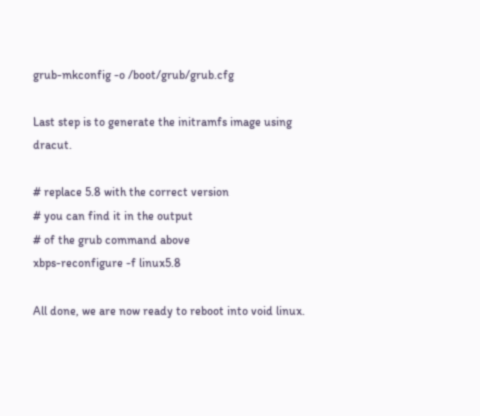grub-mkconfig -o /boot/grub/grub.cfg

Last step is to generate the initramfs image using dracut.

# replace 5.8 with the correct version
# you can find it in the output
# of the grub command above
xbps-reconfigure -f linux5.8

All done, we are now ready to reboot into void linux.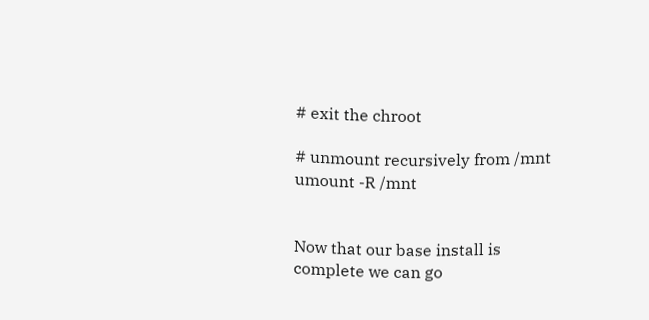# exit the chroot

# unmount recursively from /mnt
umount -R /mnt


Now that our base install is complete we can go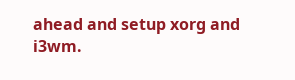ahead and setup xorg and i3wm.